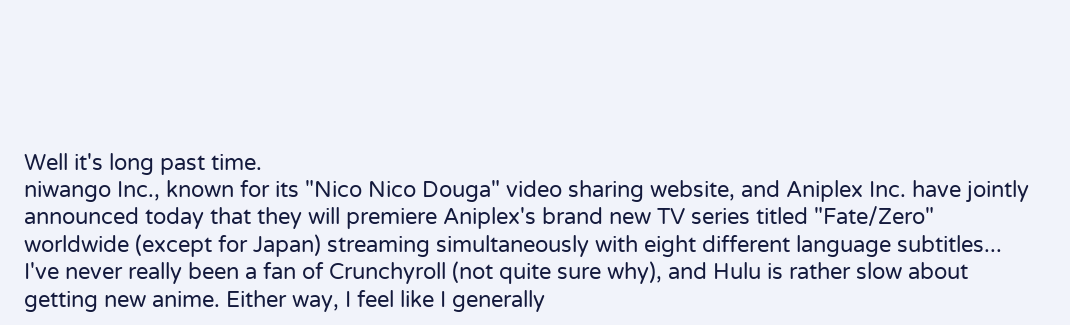Well it's long past time.
niwango Inc., known for its "Nico Nico Douga" video sharing website, and Aniplex Inc. have jointly announced today that they will premiere Aniplex's brand new TV series titled "Fate/Zero" worldwide (except for Japan) streaming simultaneously with eight different language subtitles...
I've never really been a fan of Crunchyroll (not quite sure why), and Hulu is rather slow about getting new anime. Either way, I feel like I generally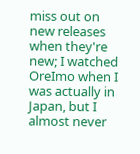miss out on new releases when they're new; I watched OreImo when I was actually in Japan, but I almost never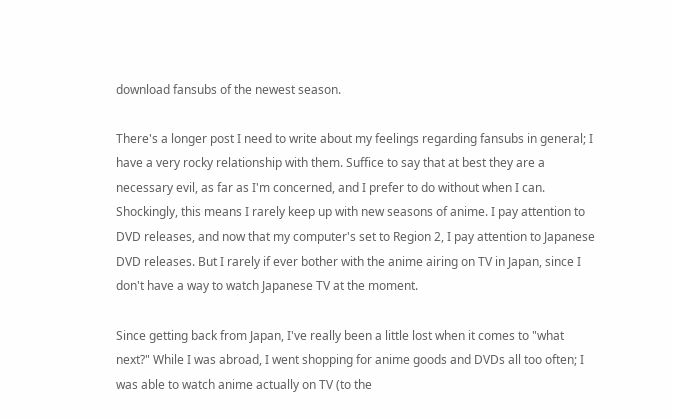download fansubs of the newest season.

There's a longer post I need to write about my feelings regarding fansubs in general; I have a very rocky relationship with them. Suffice to say that at best they are a necessary evil, as far as I'm concerned, and I prefer to do without when I can. Shockingly, this means I rarely keep up with new seasons of anime. I pay attention to DVD releases, and now that my computer's set to Region 2, I pay attention to Japanese DVD releases. But I rarely if ever bother with the anime airing on TV in Japan, since I don't have a way to watch Japanese TV at the moment.

Since getting back from Japan, I've really been a little lost when it comes to "what next?" While I was abroad, I went shopping for anime goods and DVDs all too often; I was able to watch anime actually on TV (to the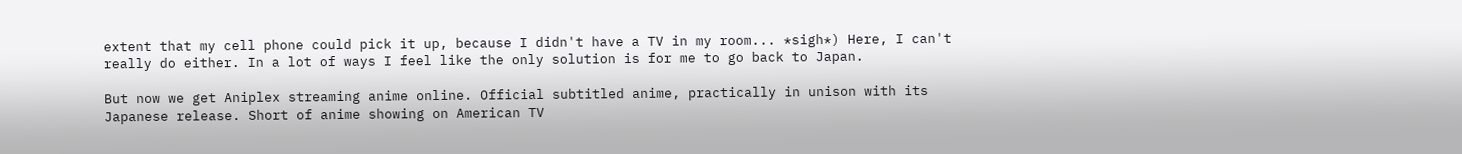extent that my cell phone could pick it up, because I didn't have a TV in my room... *sigh*) Here, I can't really do either. In a lot of ways I feel like the only solution is for me to go back to Japan.

But now we get Aniplex streaming anime online. Official subtitled anime, practically in unison with its Japanese release. Short of anime showing on American TV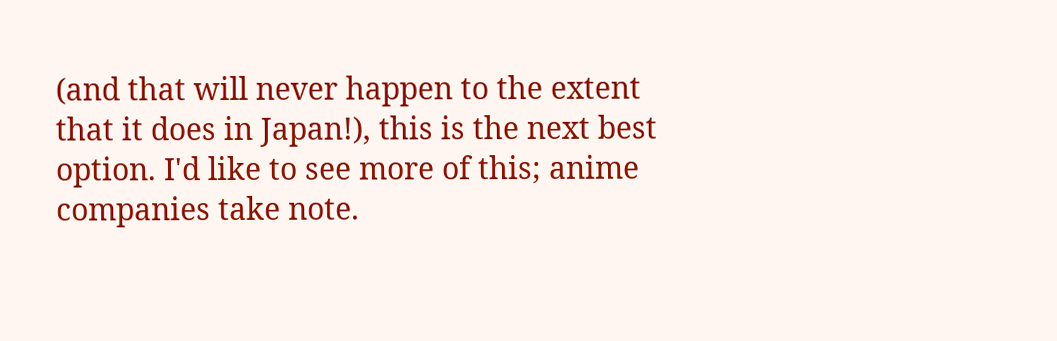(and that will never happen to the extent that it does in Japan!), this is the next best option. I'd like to see more of this; anime companies take note.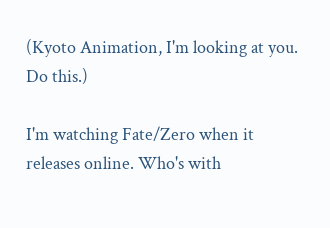(Kyoto Animation, I'm looking at you. Do this.)

I'm watching Fate/Zero when it releases online. Who's with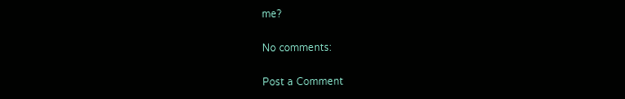me?

No comments:

Post a Comment